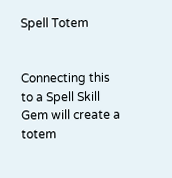Spell Totem


Connecting this to a Spell Skill Gem will create a totem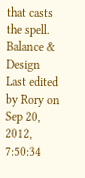that casts the spell.
Balance & Design
Last edited by Rory on Sep 20, 2012, 7:50:34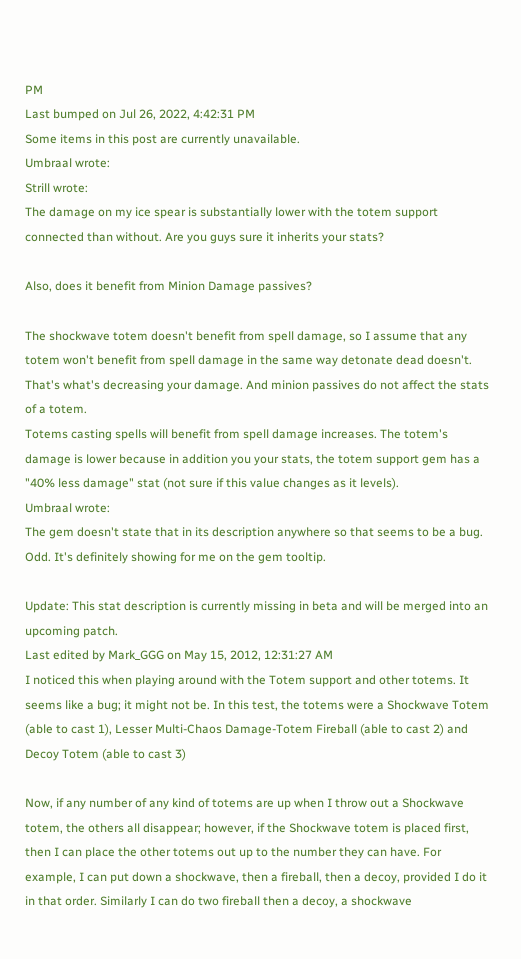PM
Last bumped on Jul 26, 2022, 4:42:31 PM
Some items in this post are currently unavailable.
Umbraal wrote:
Strill wrote:
The damage on my ice spear is substantially lower with the totem support connected than without. Are you guys sure it inherits your stats?

Also, does it benefit from Minion Damage passives?

The shockwave totem doesn't benefit from spell damage, so I assume that any totem won't benefit from spell damage in the same way detonate dead doesn't. That's what's decreasing your damage. And minion passives do not affect the stats of a totem.
Totems casting spells will benefit from spell damage increases. The totem's damage is lower because in addition you your stats, the totem support gem has a "40% less damage" stat (not sure if this value changes as it levels).
Umbraal wrote:
The gem doesn't state that in its description anywhere so that seems to be a bug.
Odd. It's definitely showing for me on the gem tooltip.

Update: This stat description is currently missing in beta and will be merged into an upcoming patch.
Last edited by Mark_GGG on May 15, 2012, 12:31:27 AM
I noticed this when playing around with the Totem support and other totems. It seems like a bug; it might not be. In this test, the totems were a Shockwave Totem (able to cast 1), Lesser Multi-Chaos Damage-Totem Fireball (able to cast 2) and Decoy Totem (able to cast 3)

Now, if any number of any kind of totems are up when I throw out a Shockwave totem, the others all disappear; however, if the Shockwave totem is placed first, then I can place the other totems out up to the number they can have. For example, I can put down a shockwave, then a fireball, then a decoy, provided I do it in that order. Similarly I can do two fireball then a decoy, a shockwave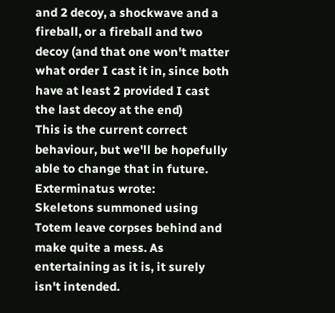and 2 decoy, a shockwave and a fireball, or a fireball and two decoy (and that one won't matter what order I cast it in, since both have at least 2 provided I cast the last decoy at the end)
This is the current correct behaviour, but we'll be hopefully able to change that in future.
Exterminatus wrote:
Skeletons summoned using Totem leave corpses behind and make quite a mess. As entertaining as it is, it surely isn't intended.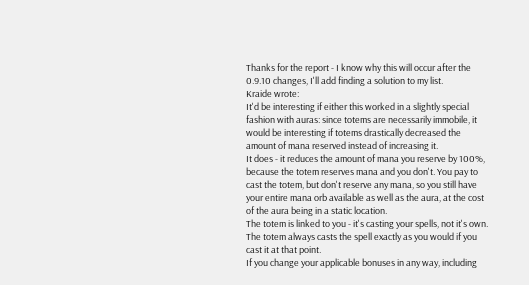Thanks for the report - I know why this will occur after the 0.9.10 changes, I'll add finding a solution to my list.
Kraide wrote:
It'd be interesting if either this worked in a slightly special fashion with auras: since totems are necessarily immobile, it would be interesting if totems drastically decreased the amount of mana reserved instead of increasing it.
It does - it reduces the amount of mana you reserve by 100%, because the totem reserves mana and you don't. You pay to cast the totem, but don't reserve any mana, so you still have your entire mana orb available as well as the aura, at the cost of the aura being in a static location.
The totem is linked to you - it's casting your spells, not it's own. The totem always casts the spell exactly as you would if you cast it at that point.
If you change your applicable bonuses in any way, including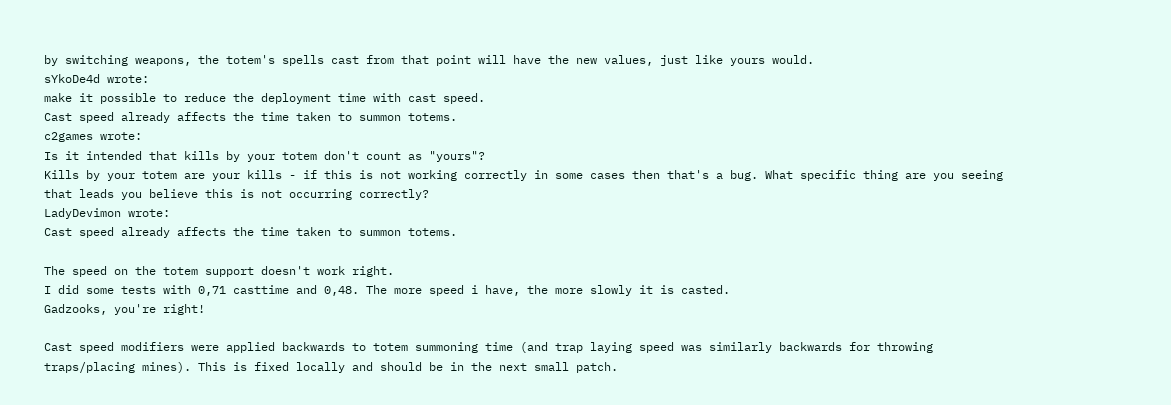by switching weapons, the totem's spells cast from that point will have the new values, just like yours would.
sYkoDe4d wrote:
make it possible to reduce the deployment time with cast speed.
Cast speed already affects the time taken to summon totems.
c2games wrote:
Is it intended that kills by your totem don't count as "yours"?
Kills by your totem are your kills - if this is not working correctly in some cases then that's a bug. What specific thing are you seeing that leads you believe this is not occurring correctly?
LadyDevimon wrote:
Cast speed already affects the time taken to summon totems.

The speed on the totem support doesn't work right.
I did some tests with 0,71 casttime and 0,48. The more speed i have, the more slowly it is casted.
Gadzooks, you're right!

Cast speed modifiers were applied backwards to totem summoning time (and trap laying speed was similarly backwards for throwing traps/placing mines). This is fixed locally and should be in the next small patch.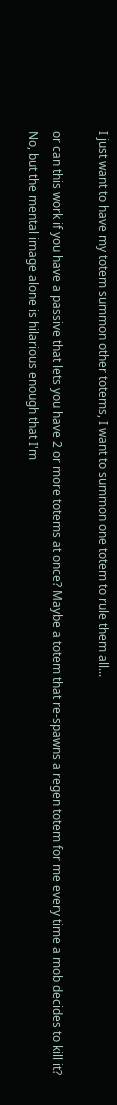I just want to have my totem summon other totems, I want to summon one totem to rule them all...

or can this work if you have a passive that lets you have 2 or more totems at once? Maybe a totem that re-spawns a regen totem for me every time a mob decides to kill it?
No, but the mental image alone is hilarious enough that I'm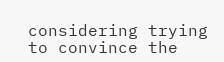considering trying to convince the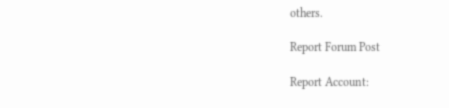others.

Report Forum Post

Report Account: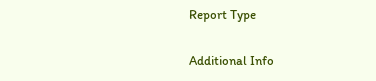Report Type

Additional Info